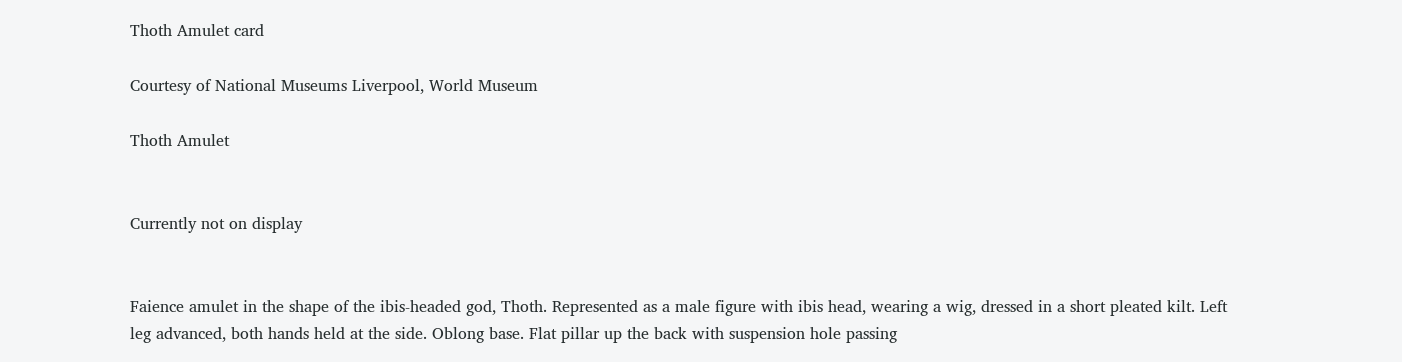Thoth Amulet card

Courtesy of National Museums Liverpool, World Museum

Thoth Amulet


Currently not on display


Faience amulet in the shape of the ibis-headed god, Thoth. Represented as a male figure with ibis head, wearing a wig, dressed in a short pleated kilt. Left leg advanced, both hands held at the side. Oblong base. Flat pillar up the back with suspension hole passing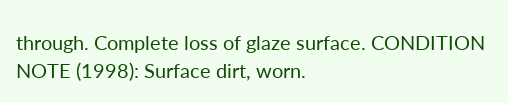through. Complete loss of glaze surface. CONDITION NOTE (1998): Surface dirt, worn.